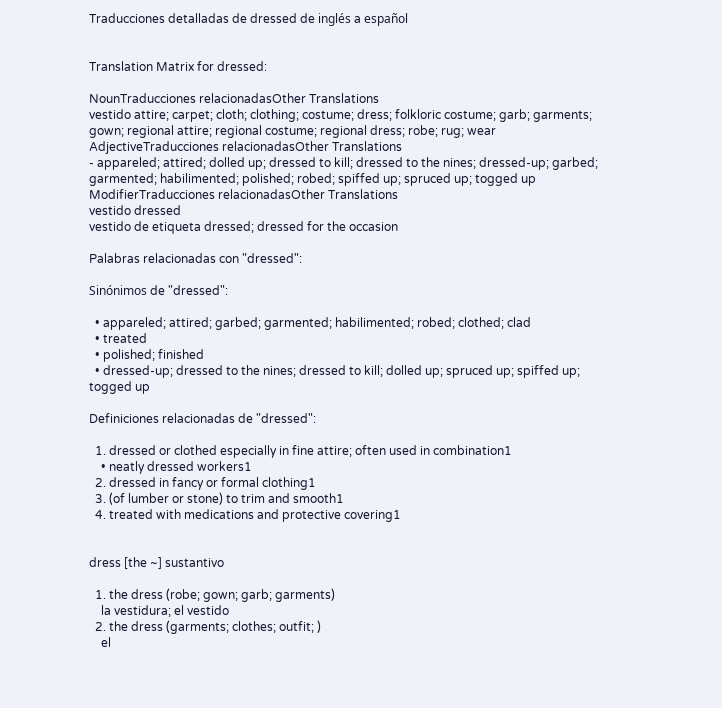Traducciones detalladas de dressed de inglés a español


Translation Matrix for dressed:

NounTraducciones relacionadasOther Translations
vestido attire; carpet; cloth; clothing; costume; dress; folkloric costume; garb; garments; gown; regional attire; regional costume; regional dress; robe; rug; wear
AdjectiveTraducciones relacionadasOther Translations
- appareled; attired; dolled up; dressed to kill; dressed to the nines; dressed-up; garbed; garmented; habilimented; polished; robed; spiffed up; spruced up; togged up
ModifierTraducciones relacionadasOther Translations
vestido dressed
vestido de etiqueta dressed; dressed for the occasion

Palabras relacionadas con "dressed":

Sinónimos de "dressed":

  • appareled; attired; garbed; garmented; habilimented; robed; clothed; clad
  • treated
  • polished; finished
  • dressed-up; dressed to the nines; dressed to kill; dolled up; spruced up; spiffed up; togged up

Definiciones relacionadas de "dressed":

  1. dressed or clothed especially in fine attire; often used in combination1
    • neatly dressed workers1
  2. dressed in fancy or formal clothing1
  3. (of lumber or stone) to trim and smooth1
  4. treated with medications and protective covering1


dress [the ~] sustantivo

  1. the dress (robe; gown; garb; garments)
    la vestidura; el vestido
  2. the dress (garments; clothes; outfit; )
    el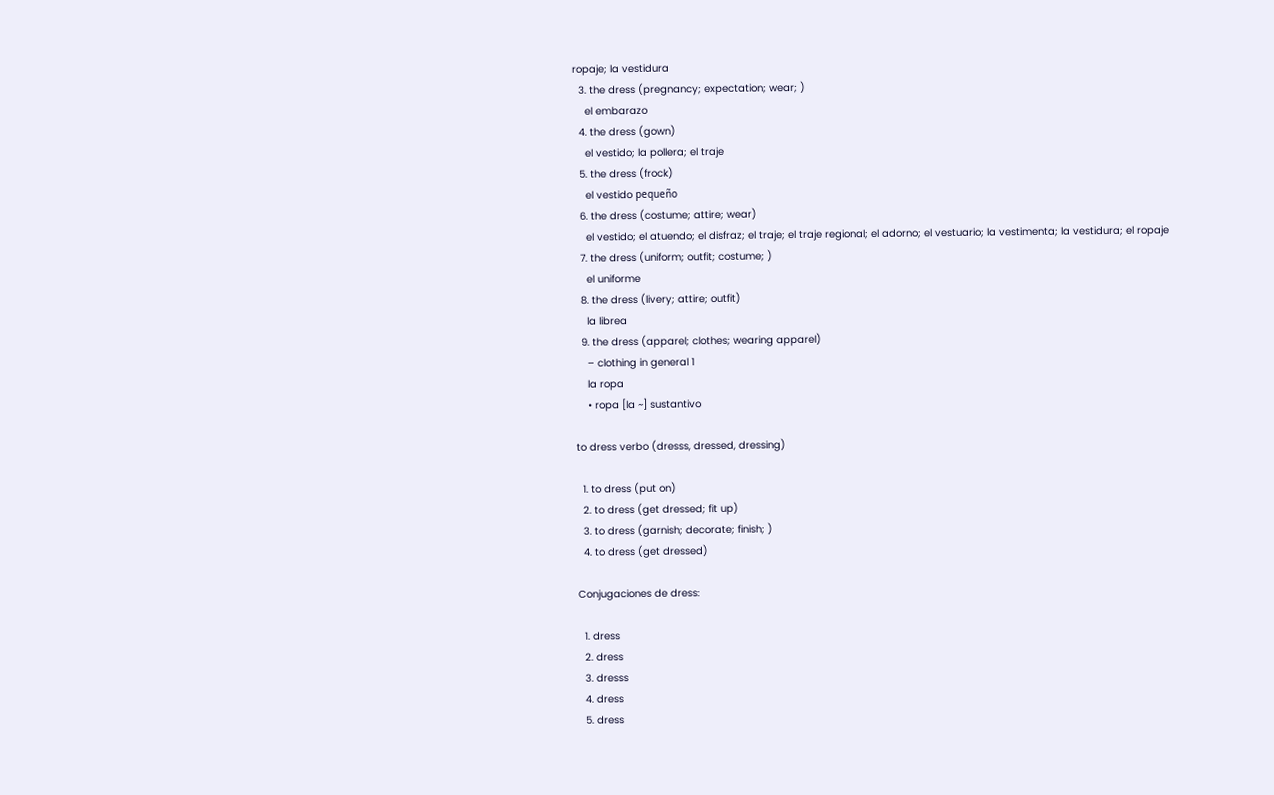ropaje; la vestidura
  3. the dress (pregnancy; expectation; wear; )
    el embarazo
  4. the dress (gown)
    el vestido; la pollera; el traje
  5. the dress (frock)
    el vestido pequeño
  6. the dress (costume; attire; wear)
    el vestido; el atuendo; el disfraz; el traje; el traje regional; el adorno; el vestuario; la vestimenta; la vestidura; el ropaje
  7. the dress (uniform; outfit; costume; )
    el uniforme
  8. the dress (livery; attire; outfit)
    la librea
  9. the dress (apparel; clothes; wearing apparel)
    – clothing in general 1
    la ropa
    • ropa [la ~] sustantivo

to dress verbo (dresss, dressed, dressing)

  1. to dress (put on)
  2. to dress (get dressed; fit up)
  3. to dress (garnish; decorate; finish; )
  4. to dress (get dressed)

Conjugaciones de dress:

  1. dress
  2. dress
  3. dresss
  4. dress
  5. dress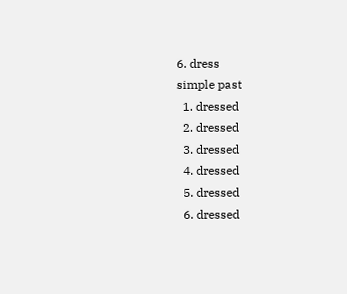6. dress
simple past
  1. dressed
  2. dressed
  3. dressed
  4. dressed
  5. dressed
  6. dressed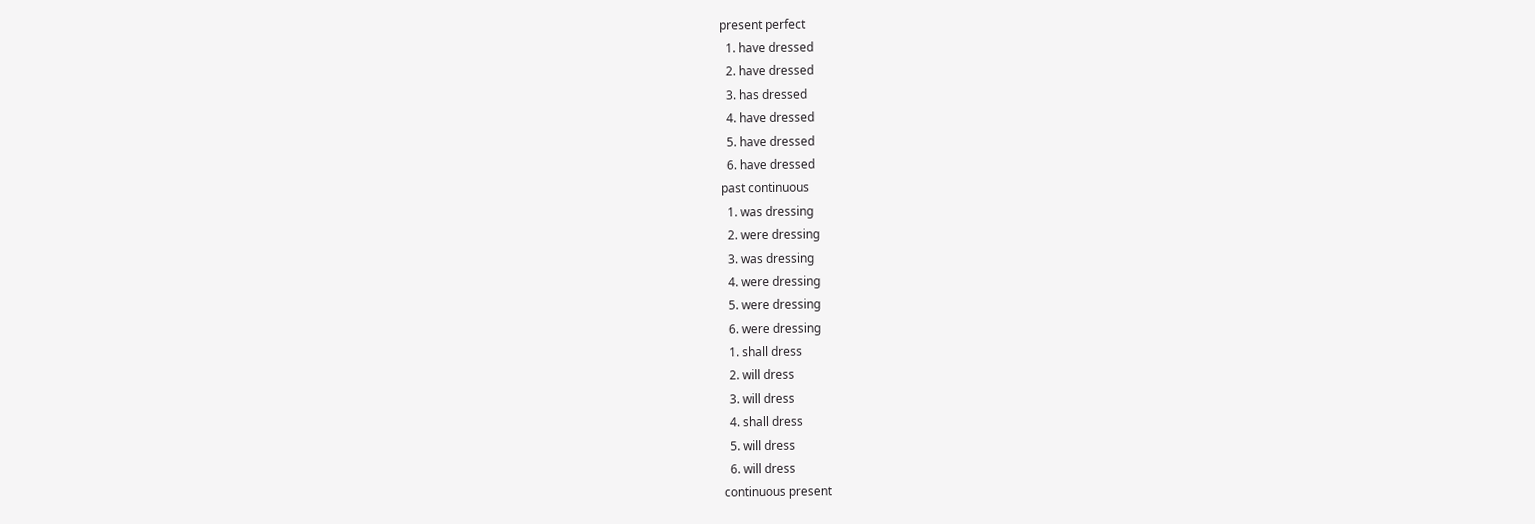present perfect
  1. have dressed
  2. have dressed
  3. has dressed
  4. have dressed
  5. have dressed
  6. have dressed
past continuous
  1. was dressing
  2. were dressing
  3. was dressing
  4. were dressing
  5. were dressing
  6. were dressing
  1. shall dress
  2. will dress
  3. will dress
  4. shall dress
  5. will dress
  6. will dress
continuous present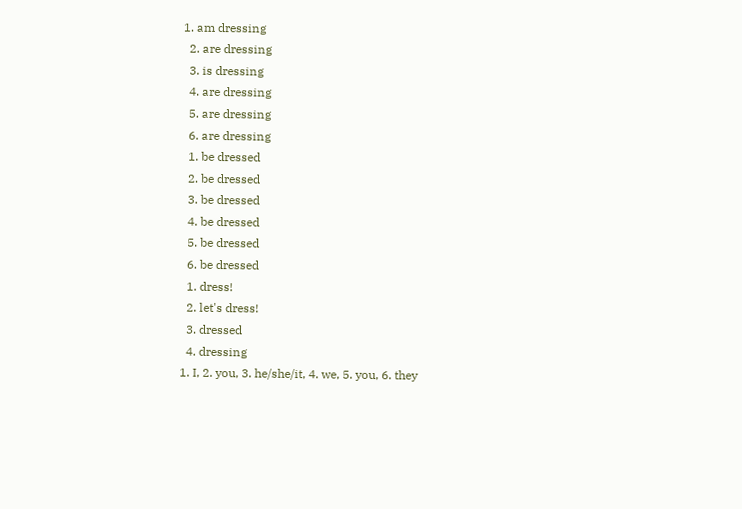1. am dressing
  2. are dressing
  3. is dressing
  4. are dressing
  5. are dressing
  6. are dressing
  1. be dressed
  2. be dressed
  3. be dressed
  4. be dressed
  5. be dressed
  6. be dressed
  1. dress!
  2. let's dress!
  3. dressed
  4. dressing
1. I, 2. you, 3. he/she/it, 4. we, 5. you, 6. they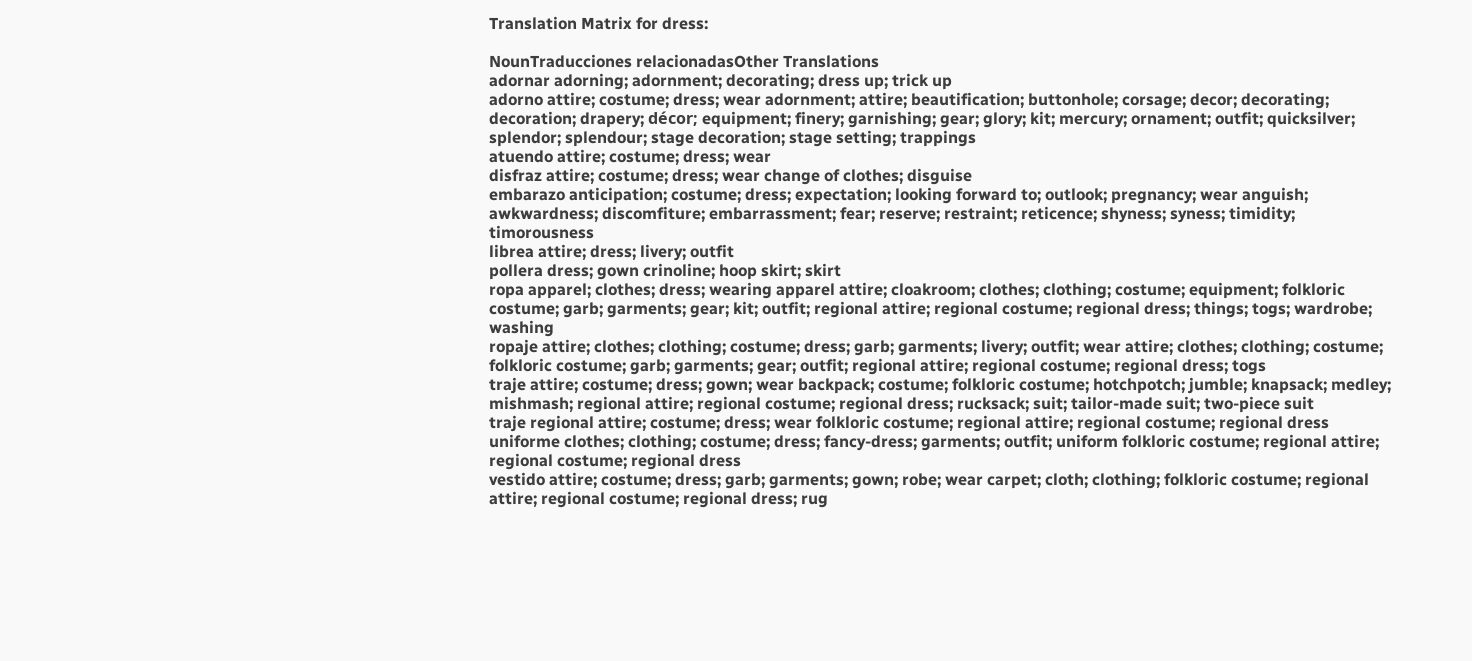Translation Matrix for dress:

NounTraducciones relacionadasOther Translations
adornar adorning; adornment; decorating; dress up; trick up
adorno attire; costume; dress; wear adornment; attire; beautification; buttonhole; corsage; decor; decorating; decoration; drapery; décor; equipment; finery; garnishing; gear; glory; kit; mercury; ornament; outfit; quicksilver; splendor; splendour; stage decoration; stage setting; trappings
atuendo attire; costume; dress; wear
disfraz attire; costume; dress; wear change of clothes; disguise
embarazo anticipation; costume; dress; expectation; looking forward to; outlook; pregnancy; wear anguish; awkwardness; discomfiture; embarrassment; fear; reserve; restraint; reticence; shyness; syness; timidity; timorousness
librea attire; dress; livery; outfit
pollera dress; gown crinoline; hoop skirt; skirt
ropa apparel; clothes; dress; wearing apparel attire; cloakroom; clothes; clothing; costume; equipment; folkloric costume; garb; garments; gear; kit; outfit; regional attire; regional costume; regional dress; things; togs; wardrobe; washing
ropaje attire; clothes; clothing; costume; dress; garb; garments; livery; outfit; wear attire; clothes; clothing; costume; folkloric costume; garb; garments; gear; outfit; regional attire; regional costume; regional dress; togs
traje attire; costume; dress; gown; wear backpack; costume; folkloric costume; hotchpotch; jumble; knapsack; medley; mishmash; regional attire; regional costume; regional dress; rucksack; suit; tailor-made suit; two-piece suit
traje regional attire; costume; dress; wear folkloric costume; regional attire; regional costume; regional dress
uniforme clothes; clothing; costume; dress; fancy-dress; garments; outfit; uniform folkloric costume; regional attire; regional costume; regional dress
vestido attire; costume; dress; garb; garments; gown; robe; wear carpet; cloth; clothing; folkloric costume; regional attire; regional costume; regional dress; rug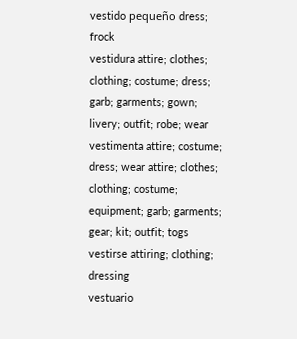vestido pequeño dress; frock
vestidura attire; clothes; clothing; costume; dress; garb; garments; gown; livery; outfit; robe; wear
vestimenta attire; costume; dress; wear attire; clothes; clothing; costume; equipment; garb; garments; gear; kit; outfit; togs
vestirse attiring; clothing; dressing
vestuario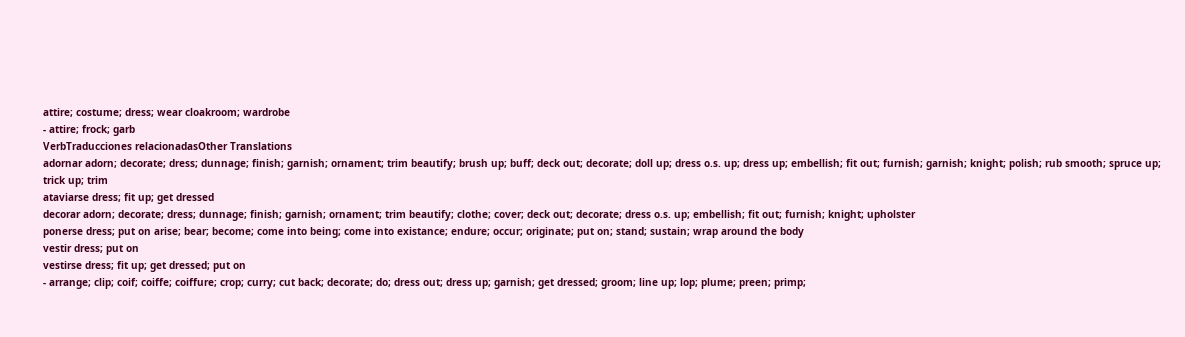attire; costume; dress; wear cloakroom; wardrobe
- attire; frock; garb
VerbTraducciones relacionadasOther Translations
adornar adorn; decorate; dress; dunnage; finish; garnish; ornament; trim beautify; brush up; buff; deck out; decorate; doll up; dress o.s. up; dress up; embellish; fit out; furnish; garnish; knight; polish; rub smooth; spruce up; trick up; trim
ataviarse dress; fit up; get dressed
decorar adorn; decorate; dress; dunnage; finish; garnish; ornament; trim beautify; clothe; cover; deck out; decorate; dress o.s. up; embellish; fit out; furnish; knight; upholster
ponerse dress; put on arise; bear; become; come into being; come into existance; endure; occur; originate; put on; stand; sustain; wrap around the body
vestir dress; put on
vestirse dress; fit up; get dressed; put on
- arrange; clip; coif; coiffe; coiffure; crop; curry; cut back; decorate; do; dress out; dress up; garnish; get dressed; groom; line up; lop; plume; preen; primp;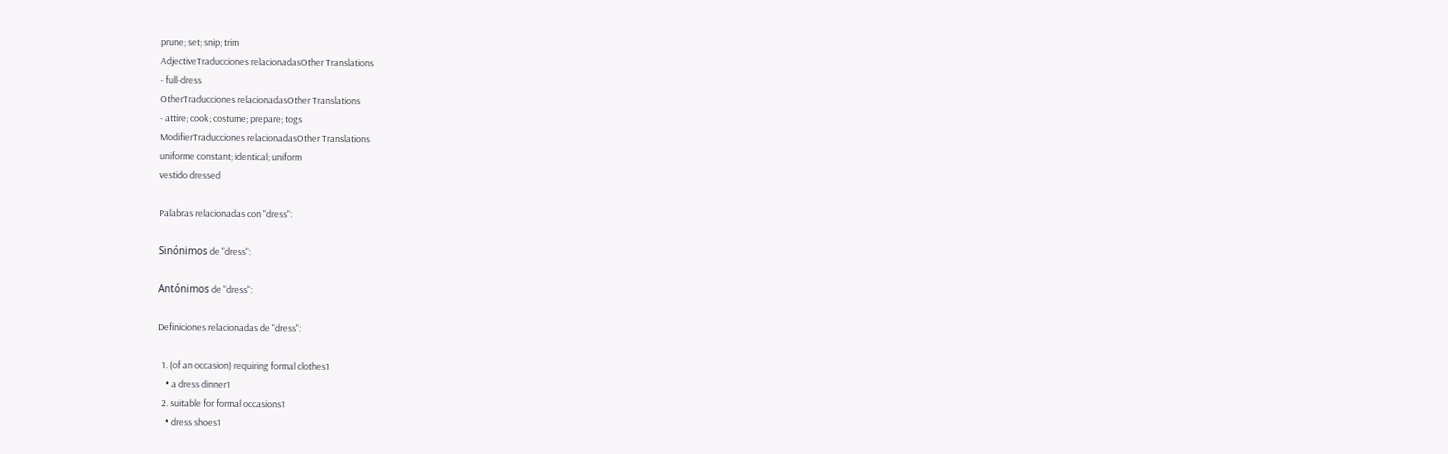prune; set; snip; trim
AdjectiveTraducciones relacionadasOther Translations
- full-dress
OtherTraducciones relacionadasOther Translations
- attire; cook; costume; prepare; togs
ModifierTraducciones relacionadasOther Translations
uniforme constant; identical; uniform
vestido dressed

Palabras relacionadas con "dress":

Sinónimos de "dress":

Antónimos de "dress":

Definiciones relacionadas de "dress":

  1. (of an occasion) requiring formal clothes1
    • a dress dinner1
  2. suitable for formal occasions1
    • dress shoes1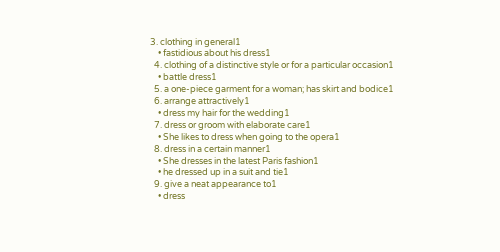3. clothing in general1
    • fastidious about his dress1
  4. clothing of a distinctive style or for a particular occasion1
    • battle dress1
  5. a one-piece garment for a woman; has skirt and bodice1
  6. arrange attractively1
    • dress my hair for the wedding1
  7. dress or groom with elaborate care1
    • She likes to dress when going to the opera1
  8. dress in a certain manner1
    • She dresses in the latest Paris fashion1
    • he dressed up in a suit and tie1
  9. give a neat appearance to1
    • dress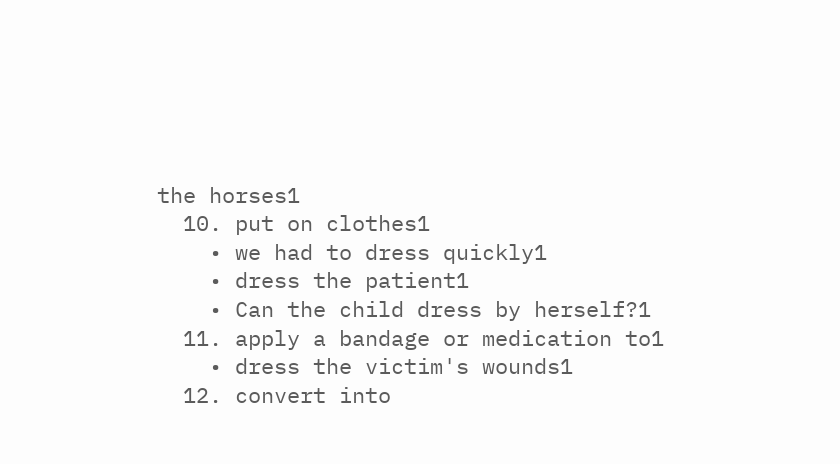the horses1
  10. put on clothes1
    • we had to dress quickly1
    • dress the patient1
    • Can the child dress by herself?1
  11. apply a bandage or medication to1
    • dress the victim's wounds1
  12. convert into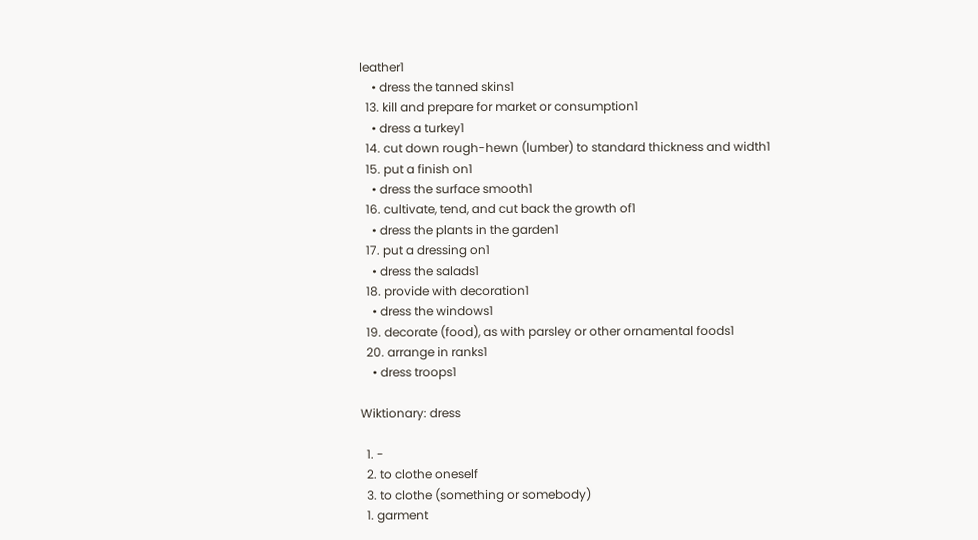leather1
    • dress the tanned skins1
  13. kill and prepare for market or consumption1
    • dress a turkey1
  14. cut down rough-hewn (lumber) to standard thickness and width1
  15. put a finish on1
    • dress the surface smooth1
  16. cultivate, tend, and cut back the growth of1
    • dress the plants in the garden1
  17. put a dressing on1
    • dress the salads1
  18. provide with decoration1
    • dress the windows1
  19. decorate (food), as with parsley or other ornamental foods1
  20. arrange in ranks1
    • dress troops1

Wiktionary: dress

  1. -
  2. to clothe oneself
  3. to clothe (something or somebody)
  1. garment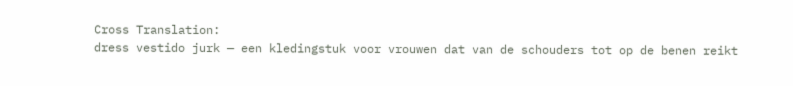Cross Translation:
dress vestido jurk — een kledingstuk voor vrouwen dat van de schouders tot op de benen reikt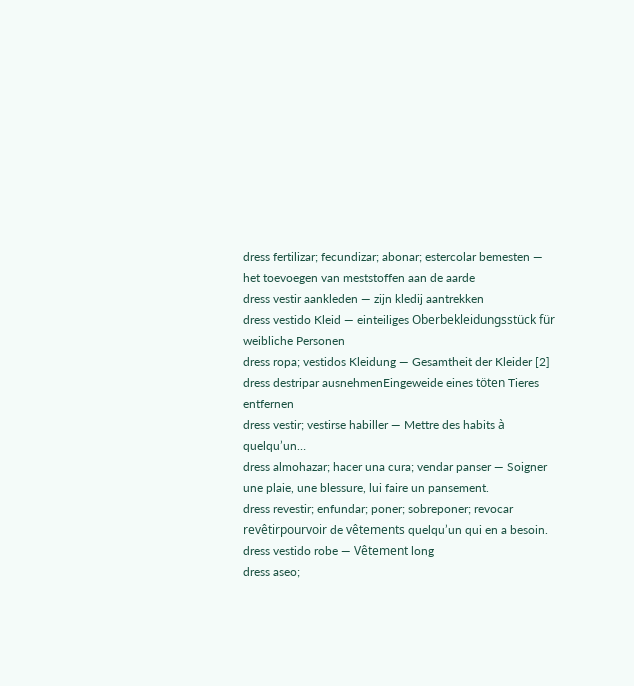dress fertilizar; fecundizar; abonar; estercolar bemesten — het toevoegen van meststoffen aan de aarde
dress vestir aankleden — zijn kledij aantrekken
dress vestido Kleid — einteiliges Oberbekleidungsstück für weibliche Personen
dress ropa; vestidos Kleidung — Gesamtheit der Kleider [2]
dress destripar ausnehmenEingeweide eines töten Tieres entfernen
dress vestir; vestirse habiller — Mettre des habits à quelqu’un…
dress almohazar; hacer una cura; vendar panser — Soigner une plaie, une blessure, lui faire un pansement.
dress revestir; enfundar; poner; sobreponer; revocar revêtirpourvoir de vêtements quelqu’un qui en a besoin.
dress vestido robe — Vêtement long
dress aseo;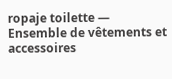ropaje toilette — Ensemble de vêtements et accessoires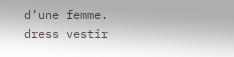d’une femme.
dress vestir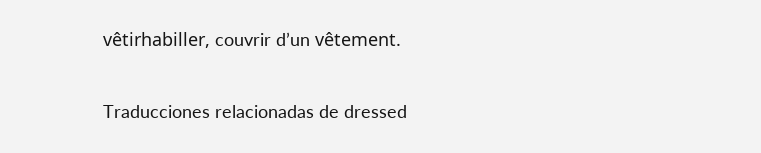vêtirhabiller, couvrir d’un vêtement.

Traducciones relacionadas de dressed